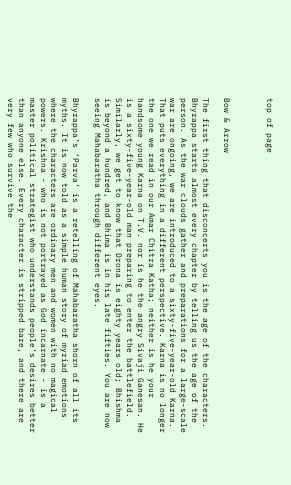top of page



Bow & Arrow

The first thing that disconcerts you is the age of the characters. Bhyrappa starts almost every chapter by telling us the age of the person. As the war clouds gather and preparations for a large-scale war are ongoing, we are introduced to a sixty-five-year-old Karna. That puts everything in a different perspective. Karna is no longer the one we read in our Amar Chitra Katha; neither is he your handsome young Karna on T.V. nor is he the angry Sivaji Ganesan. He is a sixty-five-year-old man preparing to enter the battlefield. Similarly, we get to know that Drona is eighty years old; Bhishma is beyond a hundred, and Bhima is in his late fifties. You are now seeing Mahabaratha through different eyes.

Bhyrappa’s ‘Parva’ is a retelling of Mahabaratha shorn of all its myths. It is now told as a simple human story of myriad emotions where the characters are ordinary men and women with no magical powers. Krishna - who is not portrayed as God incarnate - is a master political strategist who understands people’s desires better than anyone else. Every character is stripped bare, and there are very few who survive the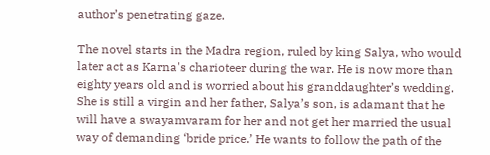author’s penetrating gaze.

The novel starts in the Madra region, ruled by king Salya, who would later act as Karna's charioteer during the war. He is now more than eighty years old and is worried about his granddaughter’s wedding. She is still a virgin and her father, Salya’s son, is adamant that he will have a swayamvaram for her and not get her married the usual way of demanding ‘bride price.’ He wants to follow the path of the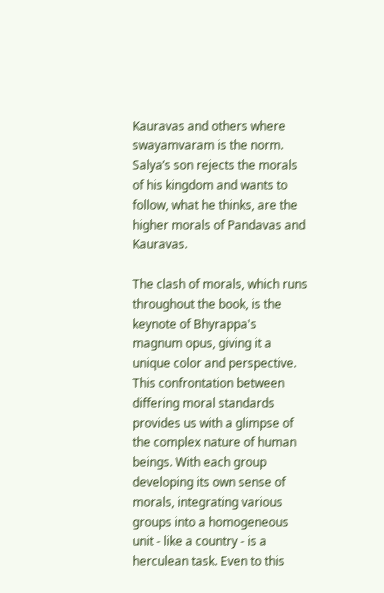Kauravas and others where swayamvaram is the norm. Salya’s son rejects the morals of his kingdom and wants to follow, what he thinks, are the higher morals of Pandavas and Kauravas.

The clash of morals, which runs throughout the book, is the keynote of Bhyrappa's magnum opus, giving it a unique color and perspective. This confrontation between differing moral standards provides us with a glimpse of the complex nature of human beings. With each group developing its own sense of morals, integrating various groups into a homogeneous unit - like a country - is a herculean task. Even to this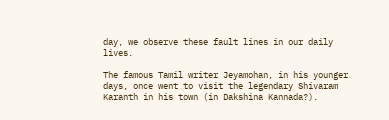day, we observe these fault lines in our daily lives.

The famous Tamil writer Jeyamohan, in his younger days, once went to visit the legendary Shivaram Karanth in his town (in Dakshina Kannada?).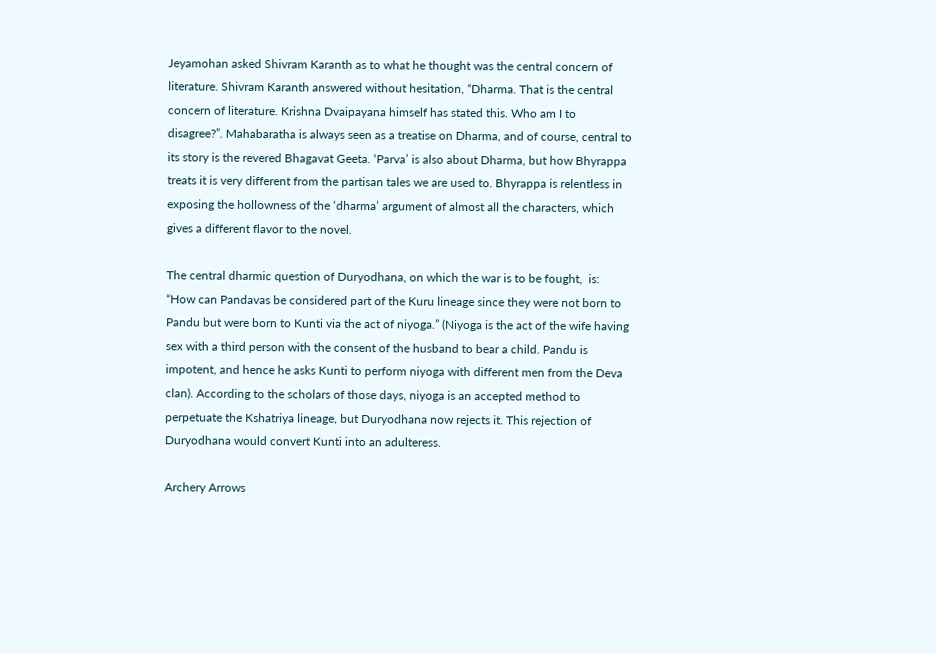Jeyamohan asked Shivram Karanth as to what he thought was the central concern of literature. Shivram Karanth answered without hesitation, “Dharma. That is the central concern of literature. Krishna Dvaipayana himself has stated this. Who am I to disagree?”. Mahabaratha is always seen as a treatise on Dharma, and of course, central to its story is the revered Bhagavat Geeta. ‘Parva’ is also about Dharma, but how Bhyrappa treats it is very different from the partisan tales we are used to. Bhyrappa is relentless in exposing the hollowness of the ‘dharma’ argument of almost all the characters, which gives a different flavor to the novel.

The central dharmic question of Duryodhana, on which the war is to be fought,  is: “How can Pandavas be considered part of the Kuru lineage since they were not born to Pandu but were born to Kunti via the act of niyoga.” (Niyoga is the act of the wife having sex with a third person with the consent of the husband to bear a child. Pandu is impotent, and hence he asks Kunti to perform niyoga with different men from the Deva clan). According to the scholars of those days, niyoga is an accepted method to perpetuate the Kshatriya lineage, but Duryodhana now rejects it. This rejection of Duryodhana would convert Kunti into an adulteress.

Archery Arrows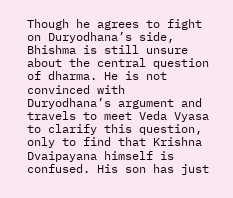Though he agrees to fight on Duryodhana’s side, Bhishma is still unsure about the central question of dharma. He is not convinced with Duryodhana’s argument and travels to meet Veda Vyasa to clarify this question, only to find that Krishna Dvaipayana himself is confused. His son has just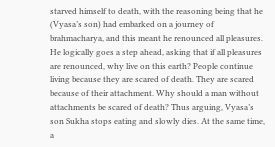starved himself to death, with the reasoning being that he (Vyasa’s son) had embarked on a journey of brahmacharya, and this meant he renounced all pleasures. He logically goes a step ahead, asking that if all pleasures are renounced, why live on this earth? People continue living because they are scared of death. They are scared because of their attachment. Why should a man without attachments be scared of death? Thus arguing, Vyasa’s son Sukha stops eating and slowly dies. At the same time, a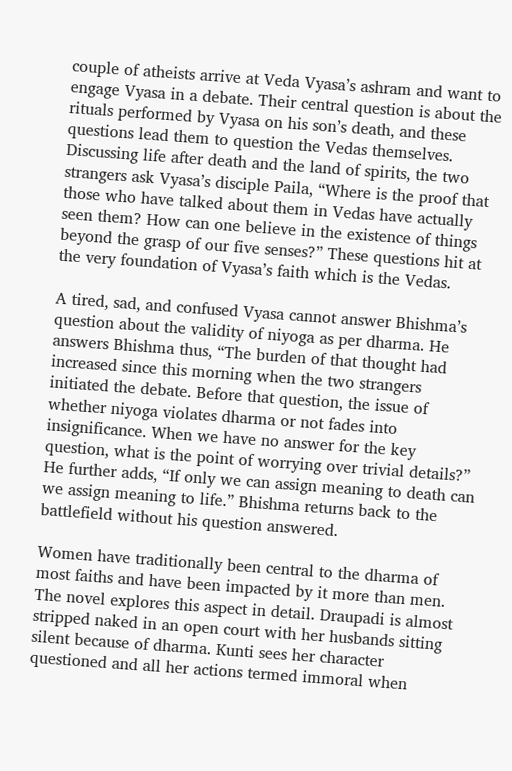couple of atheists arrive at Veda Vyasa’s ashram and want to engage Vyasa in a debate. Their central question is about the rituals performed by Vyasa on his son’s death, and these questions lead them to question the Vedas themselves. Discussing life after death and the land of spirits, the two strangers ask Vyasa’s disciple Paila, “Where is the proof that those who have talked about them in Vedas have actually seen them? How can one believe in the existence of things beyond the grasp of our five senses?” These questions hit at the very foundation of Vyasa’s faith which is the Vedas.

A tired, sad, and confused Vyasa cannot answer Bhishma’s question about the validity of niyoga as per dharma. He answers Bhishma thus, “The burden of that thought had increased since this morning when the two strangers initiated the debate. Before that question, the issue of whether niyoga violates dharma or not fades into insignificance. When we have no answer for the key question, what is the point of worrying over trivial details?” He further adds, “If only we can assign meaning to death can we assign meaning to life.” Bhishma returns back to the battlefield without his question answered.

Women have traditionally been central to the dharma of most faiths and have been impacted by it more than men. The novel explores this aspect in detail. Draupadi is almost stripped naked in an open court with her husbands sitting silent because of dharma. Kunti sees her character questioned and all her actions termed immoral when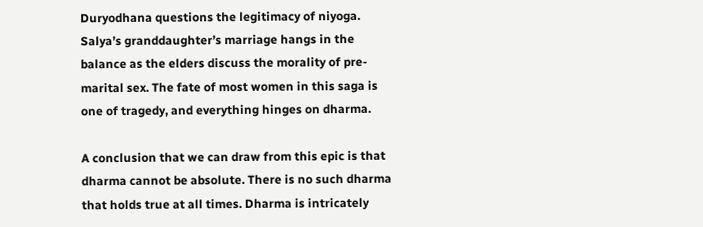Duryodhana questions the legitimacy of niyoga. Salya’s granddaughter’s marriage hangs in the balance as the elders discuss the morality of pre-marital sex. The fate of most women in this saga is one of tragedy, and everything hinges on dharma.

A conclusion that we can draw from this epic is that dharma cannot be absolute. There is no such dharma that holds true at all times. Dharma is intricately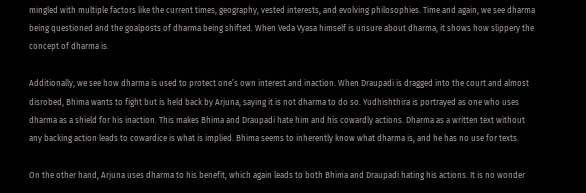mingled with multiple factors like the current times, geography, vested interests, and evolving philosophies. Time and again, we see dharma being questioned and the goalposts of dharma being shifted. When Veda Vyasa himself is unsure about dharma, it shows how slippery the concept of dharma is.

Additionally, we see how dharma is used to protect one’s own interest and inaction. When Draupadi is dragged into the court and almost disrobed, Bhima wants to fight but is held back by Arjuna, saying it is not dharma to do so. Yudhishthira is portrayed as one who uses dharma as a shield for his inaction. This makes Bhima and Draupadi hate him and his cowardly actions. Dharma as a written text without any backing action leads to cowardice is what is implied. Bhima seems to inherently know what dharma is, and he has no use for texts.

On the other hand, Arjuna uses dharma to his benefit, which again leads to both Bhima and Draupadi hating his actions. It is no wonder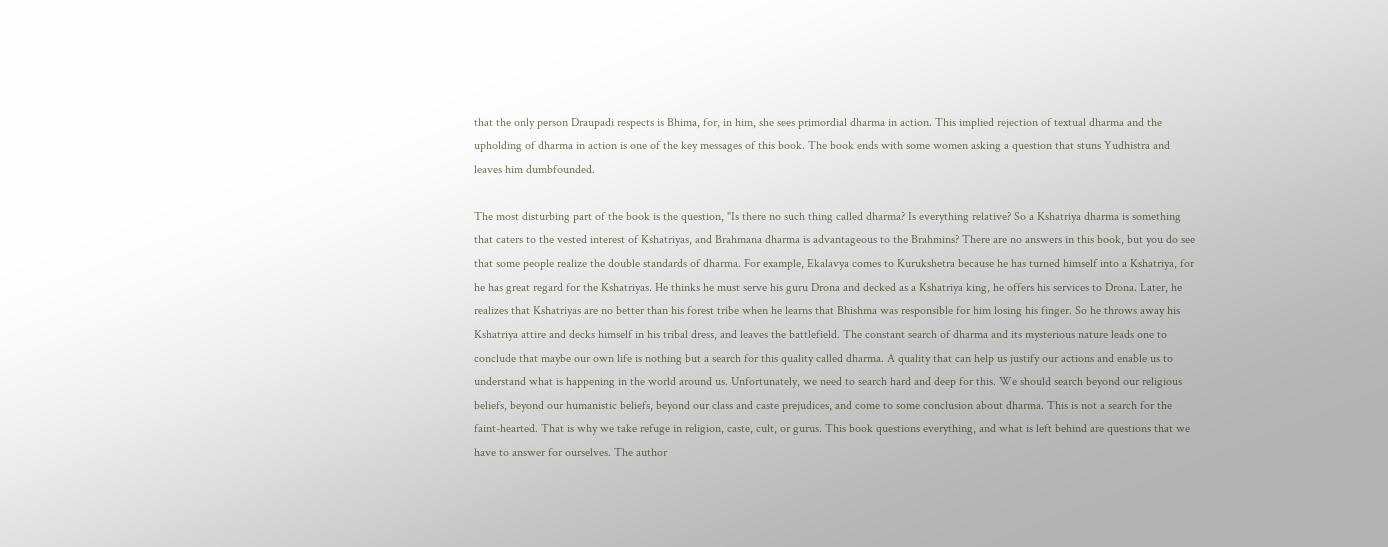that the only person Draupadi respects is Bhima, for, in him, she sees primordial dharma in action. This implied rejection of textual dharma and the upholding of dharma in action is one of the key messages of this book. The book ends with some women asking a question that stuns Yudhistra and leaves him dumbfounded.

The most disturbing part of the book is the question, "Is there no such thing called dharma? Is everything relative? So a Kshatriya dharma is something that caters to the vested interest of Kshatriyas, and Brahmana dharma is advantageous to the Brahmins? There are no answers in this book, but you do see that some people realize the double standards of dharma. For example, Ekalavya comes to Kurukshetra because he has turned himself into a Kshatriya, for he has great regard for the Kshatriyas. He thinks he must serve his guru Drona and decked as a Kshatriya king, he offers his services to Drona. Later, he realizes that Kshatriyas are no better than his forest tribe when he learns that Bhishma was responsible for him losing his finger. So he throws away his Kshatriya attire and decks himself in his tribal dress, and leaves the battlefield. The constant search of dharma and its mysterious nature leads one to conclude that maybe our own life is nothing but a search for this quality called dharma. A quality that can help us justify our actions and enable us to understand what is happening in the world around us. Unfortunately, we need to search hard and deep for this. We should search beyond our religious beliefs, beyond our humanistic beliefs, beyond our class and caste prejudices, and come to some conclusion about dharma. This is not a search for the faint-hearted. That is why we take refuge in religion, caste, cult, or gurus. This book questions everything, and what is left behind are questions that we have to answer for ourselves. The author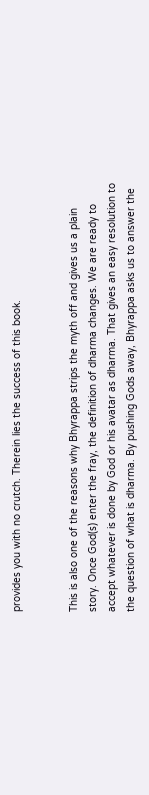provides you with no crutch. Therein lies the success of this book.


This is also one of the reasons why Bhyrappa strips the myth off and gives us a plain story. Once God(s) enter the fray, the definition of dharma changes. We are ready to accept whatever is done by God or his avatar as dharma. That gives an easy resolution to the question of what is dharma. By pushing Gods away, Bhyrappa asks us to answer the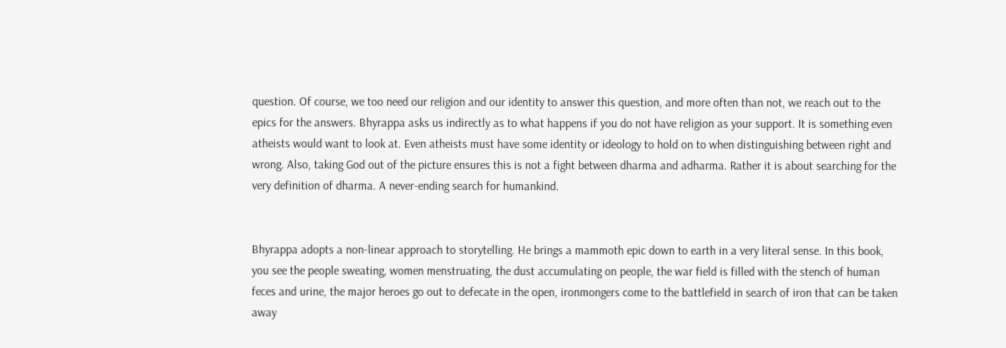question. Of course, we too need our religion and our identity to answer this question, and more often than not, we reach out to the epics for the answers. Bhyrappa asks us indirectly as to what happens if you do not have religion as your support. It is something even atheists would want to look at. Even atheists must have some identity or ideology to hold on to when distinguishing between right and wrong. Also, taking God out of the picture ensures this is not a fight between dharma and adharma. Rather it is about searching for the very definition of dharma. A never-ending search for humankind.


Bhyrappa adopts a non-linear approach to storytelling. He brings a mammoth epic down to earth in a very literal sense. In this book,  you see the people sweating, women menstruating, the dust accumulating on people, the war field is filled with the stench of human feces and urine, the major heroes go out to defecate in the open, ironmongers come to the battlefield in search of iron that can be taken away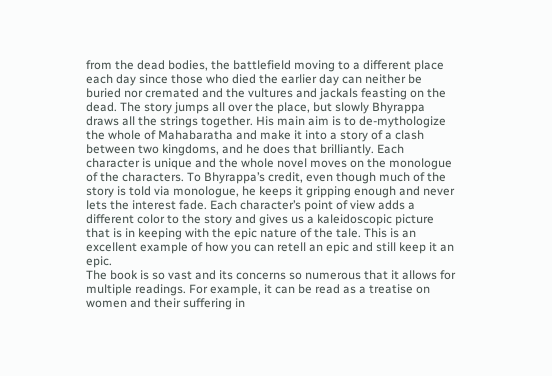from the dead bodies, the battlefield moving to a different place each day since those who died the earlier day can neither be buried nor cremated and the vultures and jackals feasting on the dead. The story jumps all over the place, but slowly Bhyrappa draws all the strings together. His main aim is to de-mythologize the whole of Mahabaratha and make it into a story of a clash between two kingdoms, and he does that brilliantly. Each character is unique and the whole novel moves on the monologue of the characters. To Bhyrappa’s credit, even though much of the story is told via monologue, he keeps it gripping enough and never lets the interest fade. Each character’s point of view adds a different color to the story and gives us a kaleidoscopic picture that is in keeping with the epic nature of the tale. This is an excellent example of how you can retell an epic and still keep it an epic.
The book is so vast and its concerns so numerous that it allows for multiple readings. For example, it can be read as a treatise on women and their suffering in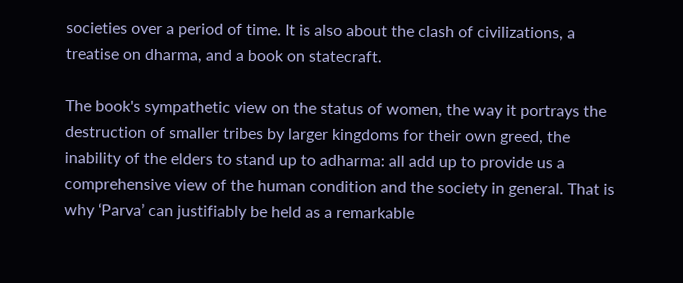societies over a period of time. It is also about the clash of civilizations, a treatise on dharma, and a book on statecraft.

The book's sympathetic view on the status of women, the way it portrays the destruction of smaller tribes by larger kingdoms for their own greed, the inability of the elders to stand up to adharma: all add up to provide us a comprehensive view of the human condition and the society in general. That is why ‘Parva’ can justifiably be held as a remarkable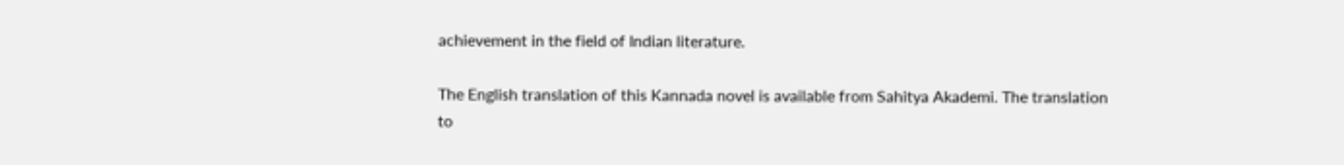achievement in the field of Indian literature.

The English translation of this Kannada novel is available from Sahitya Akademi. The translation to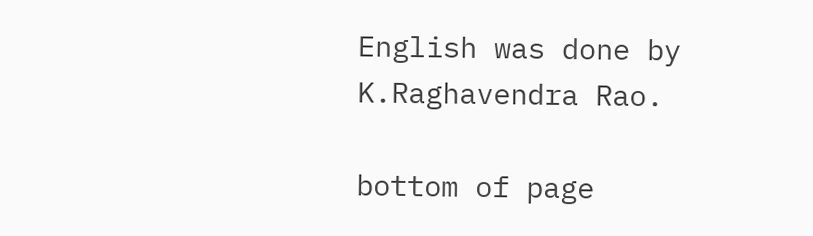English was done by K.Raghavendra Rao.

bottom of page